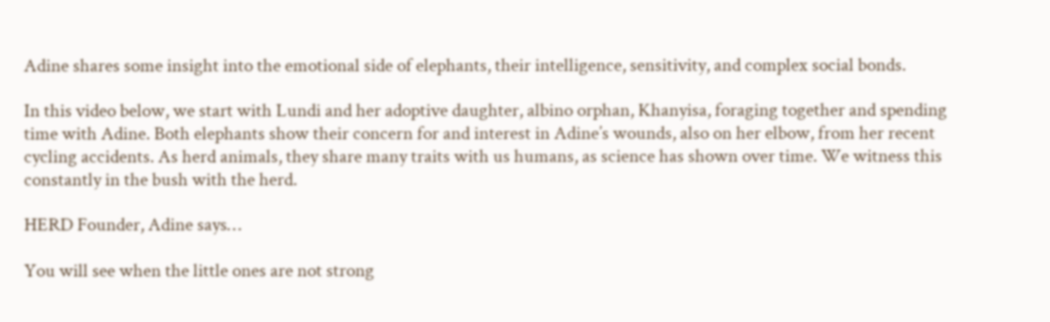Adine shares some insight into the emotional side of elephants, their intelligence, sensitivity, and complex social bonds.

In this video below, we start with Lundi and her adoptive daughter, albino orphan, Khanyisa, foraging together and spending time with Adine. Both elephants show their concern for and interest in Adine’s wounds, also on her elbow, from her recent cycling accidents. As herd animals, they share many traits with us humans, as science has shown over time. We witness this constantly in the bush with the herd.

HERD Founder, Adine says…

You will see when the little ones are not strong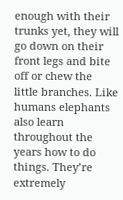enough with their trunks yet, they will go down on their front legs and bite off or chew the little branches. Like humans elephants also learn throughout the years how to do things. They’re extremely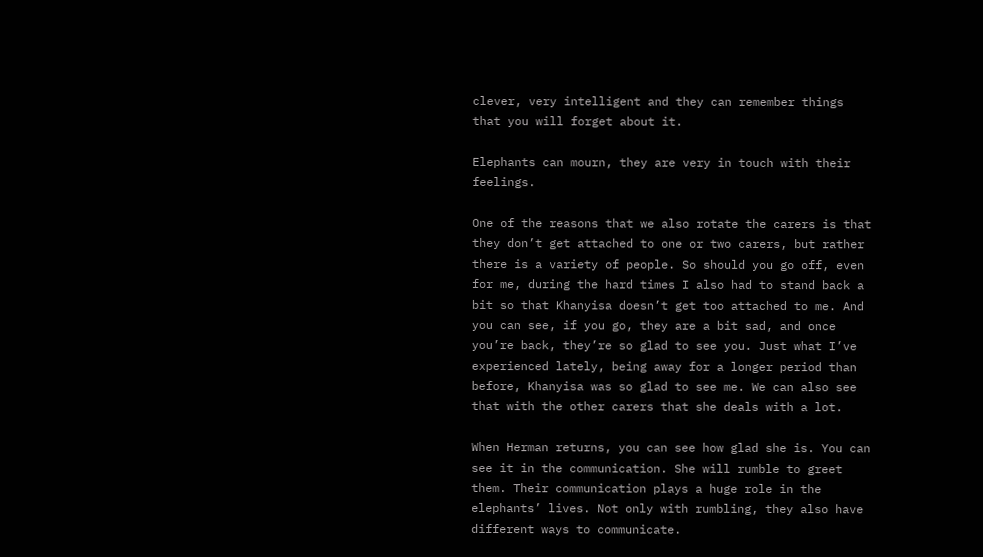clever, very intelligent and they can remember things that you will forget about it.

Elephants can mourn, they are very in touch with their feelings.

One of the reasons that we also rotate the carers is that they don’t get attached to one or two carers, but rather there is a variety of people. So should you go off, even for me, during the hard times I also had to stand back a bit so that Khanyisa doesn’t get too attached to me. And you can see, if you go, they are a bit sad, and once you’re back, they’re so glad to see you. Just what I’ve experienced lately, being away for a longer period than before, Khanyisa was so glad to see me. We can also see that with the other carers that she deals with a lot.

When Herman returns, you can see how glad she is. You can see it in the communication. She will rumble to greet them. Their communication plays a huge role in the elephants’ lives. Not only with rumbling, they also have different ways to communicate.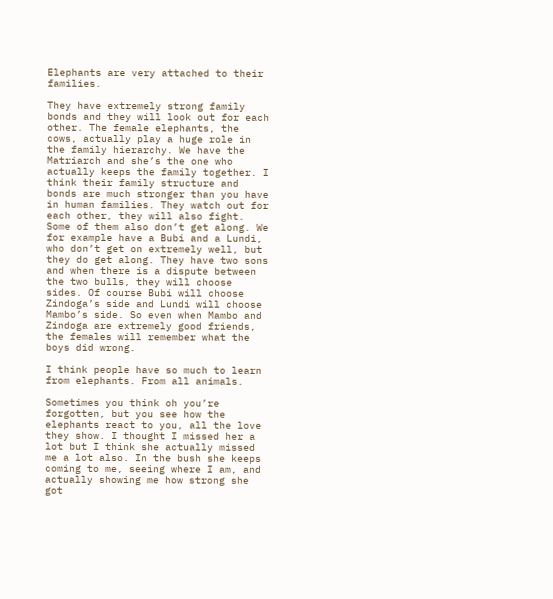Elephants are very attached to their families.

They have extremely strong family bonds and they will look out for each other. The female elephants, the cows, actually play a huge role in the family hierarchy. We have the Matriarch and she’s the one who actually keeps the family together. I think their family structure and bonds are much stronger than you have in human families. They watch out for each other, they will also fight. Some of them also don’t get along. We for example have a Bubi and a Lundi, who don’t get on extremely well, but they do get along. They have two sons and when there is a dispute between the two bulls, they will choose sides. Of course Bubi will choose Zindoga’s side and Lundi will choose Mambo’s side. So even when Mambo and Zindoga are extremely good friends, the females will remember what the boys did wrong.

I think people have so much to learn from elephants. From all animals.

Sometimes you think oh you’re forgotten, but you see how the elephants react to you, all the love they show. I thought I missed her a lot but I think she actually missed me a lot also. In the bush she keeps coming to me, seeing where I am, and actually showing me how strong she got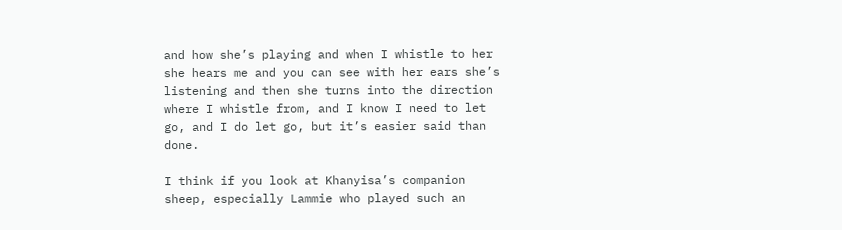and how she’s playing and when I whistle to her she hears me and you can see with her ears she’s listening and then she turns into the direction where I whistle from, and I know I need to let go, and I do let go, but it’s easier said than done.

I think if you look at Khanyisa’s companion sheep, especially Lammie who played such an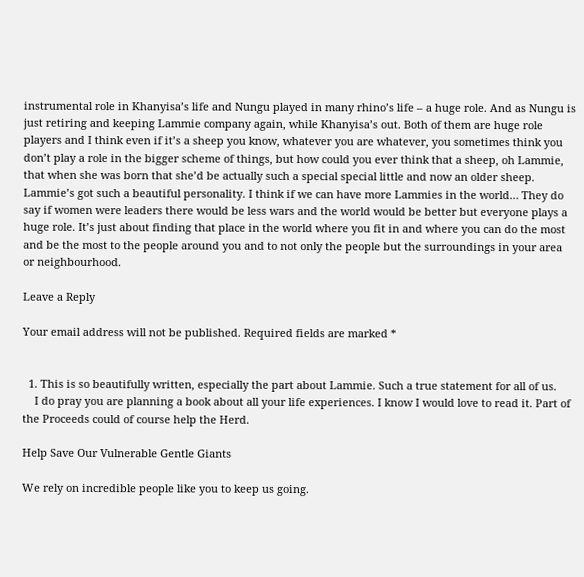instrumental role in Khanyisa’s life and Nungu played in many rhino’s life – a huge role. And as Nungu is just retiring and keeping Lammie company again, while Khanyisa’s out. Both of them are huge role players and I think even if it’s a sheep you know, whatever you are whatever, you sometimes think you don’t play a role in the bigger scheme of things, but how could you ever think that a sheep, oh Lammie, that when she was born that she’d be actually such a special special little and now an older sheep. Lammie’s got such a beautiful personality. I think if we can have more Lammies in the world… They do say if women were leaders there would be less wars and the world would be better but everyone plays a huge role. It’s just about finding that place in the world where you fit in and where you can do the most and be the most to the people around you and to not only the people but the surroundings in your area or neighbourhood.

Leave a Reply

Your email address will not be published. Required fields are marked *


  1. This is so beautifully written, especially the part about Lammie. Such a true statement for all of us.
    I do pray you are planning a book about all your life experiences. I know I would love to read it. Part of the Proceeds could of course help the Herd.

Help Save Our Vulnerable Gentle Giants

We rely on incredible people like you to keep us going.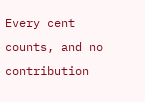Every cent counts, and no contribution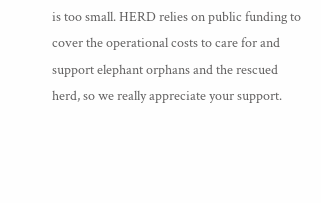is too small. HERD relies on public funding to cover the operational costs to care for and support elephant orphans and the rescued herd, so we really appreciate your support.